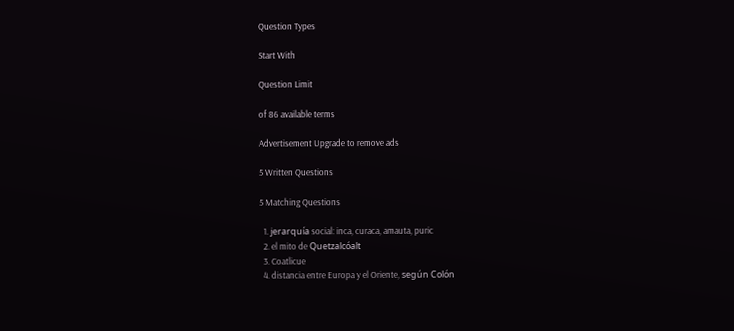Question Types

Start With

Question Limit

of 86 available terms

Advertisement Upgrade to remove ads

5 Written Questions

5 Matching Questions

  1. jerarquía social: inca, curaca, amauta, puric
  2. el mito de Quetzalcóalt
  3. Coatlicue
  4. distancia entre Europa y el Oriente, según Colón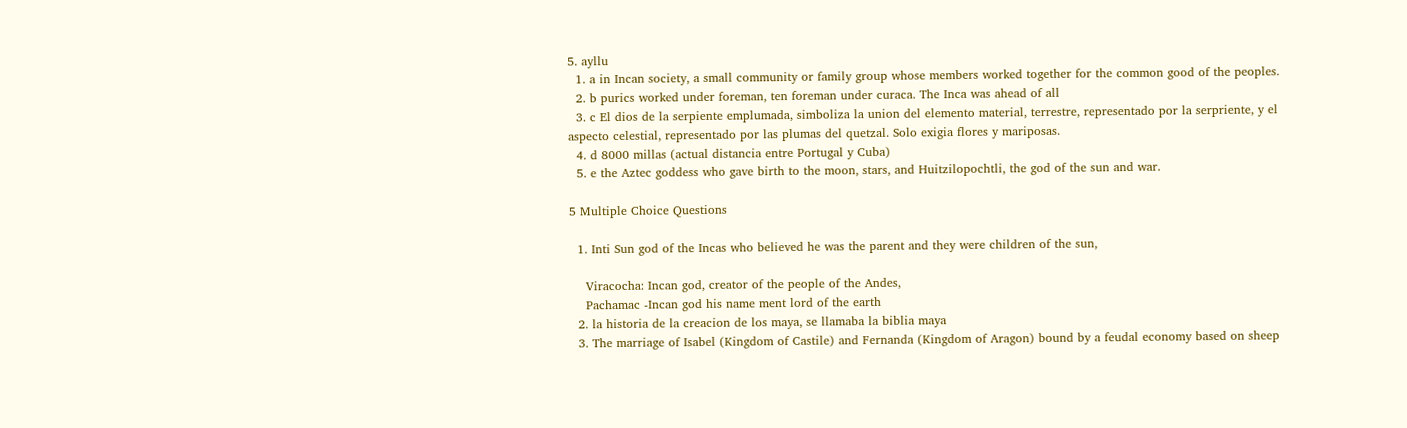5. ayllu
  1. a in Incan society, a small community or family group whose members worked together for the common good of the peoples.
  2. b purics worked under foreman, ten foreman under curaca. The Inca was ahead of all
  3. c El dios de la serpiente emplumada, simboliza la union del elemento material, terrestre, representado por la serpriente, y el aspecto celestial, representado por las plumas del quetzal. Solo exigia flores y mariposas.
  4. d 8000 millas (actual distancia entre Portugal y Cuba)
  5. e the Aztec goddess who gave birth to the moon, stars, and Huitzilopochtli, the god of the sun and war.

5 Multiple Choice Questions

  1. Inti Sun god of the Incas who believed he was the parent and they were children of the sun,

    Viracocha: Incan god, creator of the people of the Andes,
    Pachamac -Incan god his name ment lord of the earth
  2. la historia de la creacion de los maya, se llamaba la biblia maya
  3. The marriage of Isabel (Kingdom of Castile) and Fernanda (Kingdom of Aragon) bound by a feudal economy based on sheep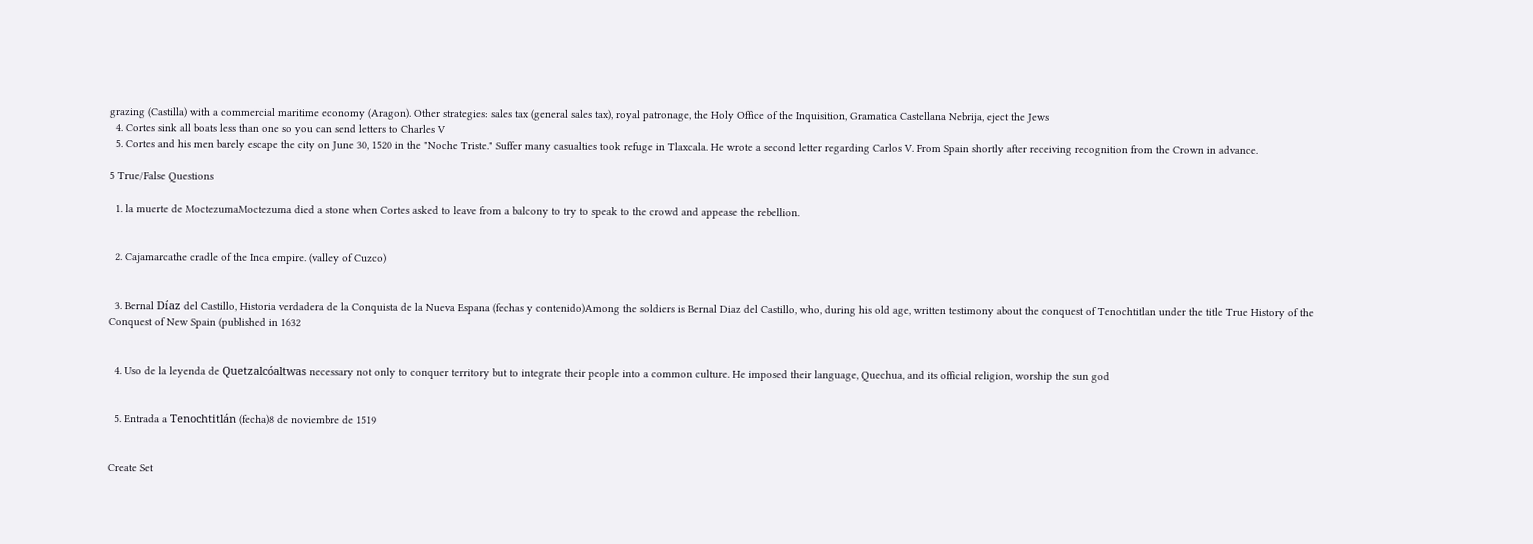grazing (Castilla) with a commercial maritime economy (Aragon). Other strategies: sales tax (general sales tax), royal patronage, the Holy Office of the Inquisition, Gramatica Castellana Nebrija, eject the Jews
  4. Cortes sink all boats less than one so you can send letters to Charles V
  5. Cortes and his men barely escape the city on June 30, 1520 in the "Noche Triste." Suffer many casualties took refuge in Tlaxcala. He wrote a second letter regarding Carlos V. From Spain shortly after receiving recognition from the Crown in advance.

5 True/False Questions

  1. la muerte de MoctezumaMoctezuma died a stone when Cortes asked to leave from a balcony to try to speak to the crowd and appease the rebellion.


  2. Cajamarcathe cradle of the Inca empire. (valley of Cuzco)


  3. Bernal Díaz del Castillo, Historia verdadera de la Conquista de la Nueva Espana (fechas y contenido)Among the soldiers is Bernal Diaz del Castillo, who, during his old age, written testimony about the conquest of Tenochtitlan under the title True History of the Conquest of New Spain (published in 1632


  4. Uso de la leyenda de Quetzalcóaltwas necessary not only to conquer territory but to integrate their people into a common culture. He imposed their language, Quechua, and its official religion, worship the sun god


  5. Entrada a Tenochtitlán (fecha)8 de noviembre de 1519


Create Set